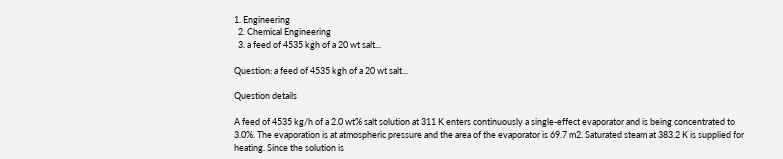1. Engineering
  2. Chemical Engineering
  3. a feed of 4535 kgh of a 20 wt salt...

Question: a feed of 4535 kgh of a 20 wt salt...

Question details

A feed of 4535 kg/h of a 2.0 wt% salt solution at 311 K enters continuously a single-effect evaporator and is being concentrated to 3.0%. The evaporation is at atmospheric pressure and the area of the evaporator is 69.7 m2. Saturated steam at 383.2 K is supplied for heating. Since the solution is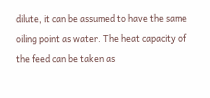dilute, it can be assumed to have the same oiling point as water. The heat capacity of the feed can be taken as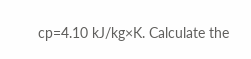cp=4.10 kJ/kg×K. Calculate the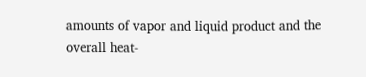amounts of vapor and liquid product and the overall heat-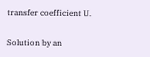transfer coefficient U.

Solution by an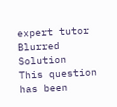expert tutor
Blurred Solution
This question has been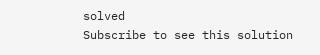solved
Subscribe to see this solution